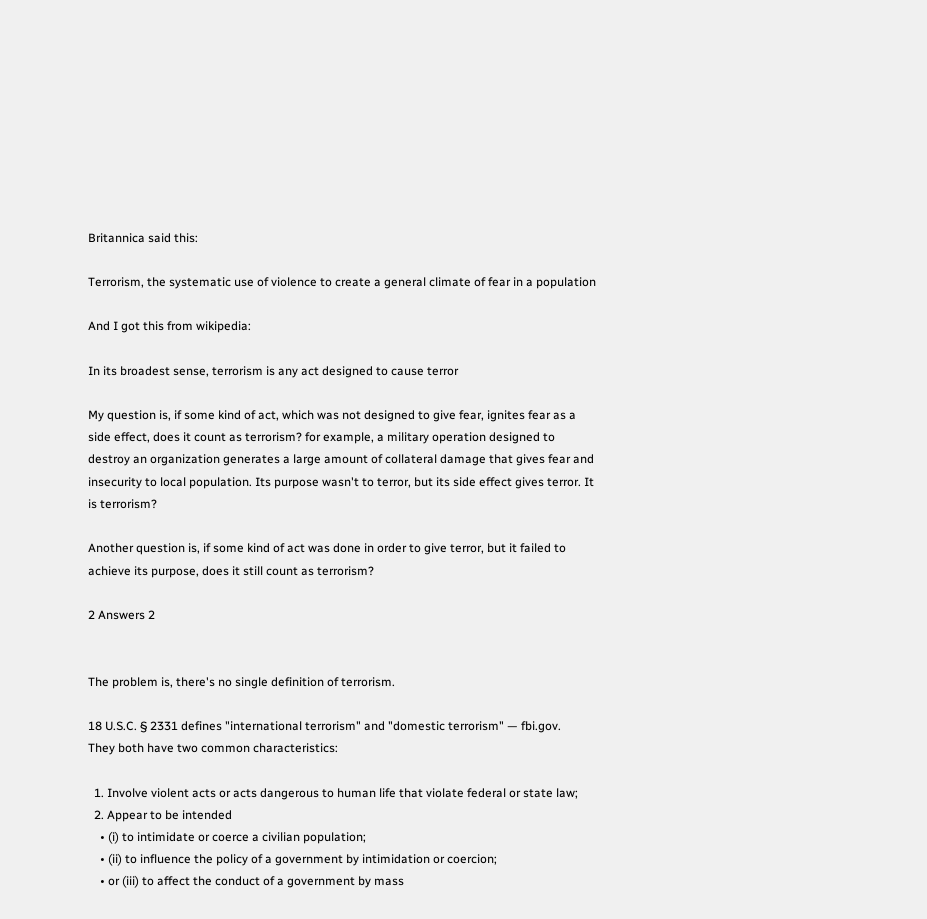Britannica said this:

Terrorism, the systematic use of violence to create a general climate of fear in a population

And I got this from wikipedia:

In its broadest sense, terrorism is any act designed to cause terror

My question is, if some kind of act, which was not designed to give fear, ignites fear as a side effect, does it count as terrorism? for example, a military operation designed to destroy an organization generates a large amount of collateral damage that gives fear and insecurity to local population. Its purpose wasn't to terror, but its side effect gives terror. It is terrorism?

Another question is, if some kind of act was done in order to give terror, but it failed to achieve its purpose, does it still count as terrorism?

2 Answers 2


The problem is, there's no single definition of terrorism.

18 U.S.C. § 2331 defines "international terrorism" and "domestic terrorism" — fbi.gov.
They both have two common characteristics:

  1. Involve violent acts or acts dangerous to human life that violate federal or state law;
  2. Appear to be intended
    • (i) to intimidate or coerce a civilian population;
    • (ii) to influence the policy of a government by intimidation or coercion;
    • or (iii) to affect the conduct of a government by mass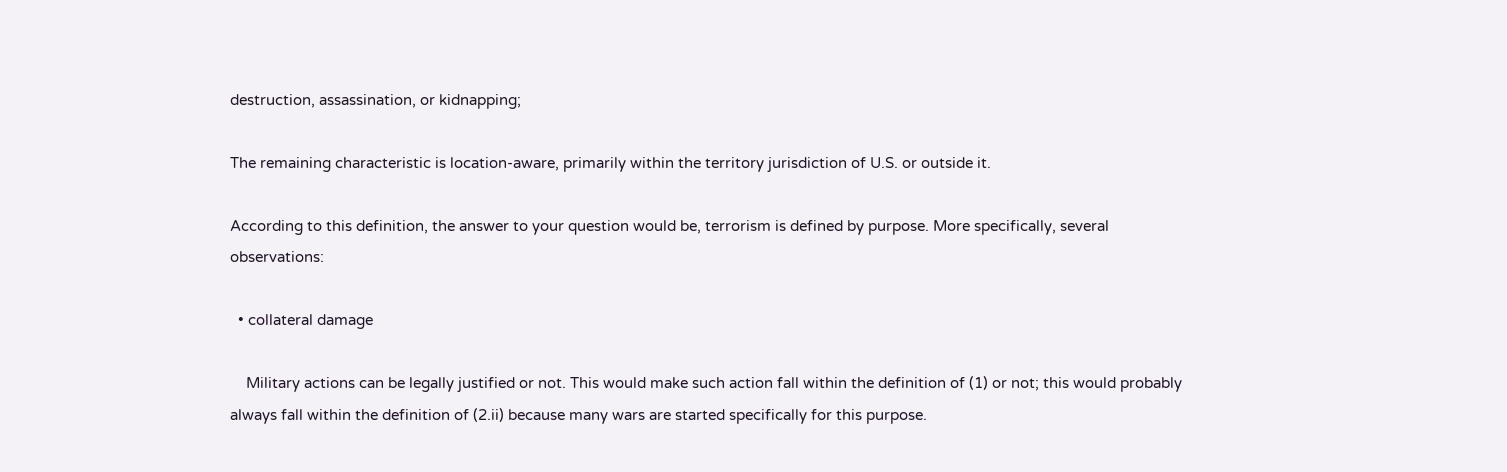destruction, assassination, or kidnapping;

The remaining characteristic is location-aware, primarily within the territory jurisdiction of U.S. or outside it.

According to this definition, the answer to your question would be, terrorism is defined by purpose. More specifically, several observations:

  • collateral damage

    Military actions can be legally justified or not. This would make such action fall within the definition of (1) or not; this would probably always fall within the definition of (2.ii) because many wars are started specifically for this purpose.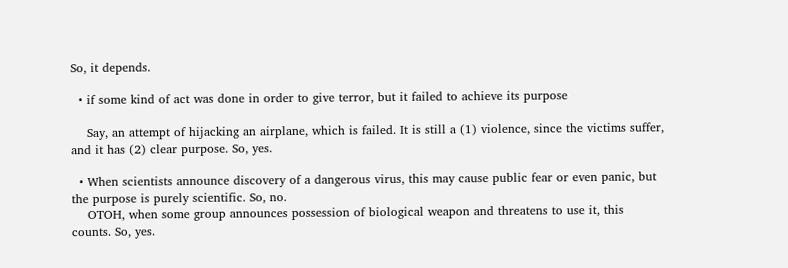So, it depends.

  • if some kind of act was done in order to give terror, but it failed to achieve its purpose

    Say, an attempt of hijacking an airplane, which is failed. It is still a (1) violence, since the victims suffer, and it has (2) clear purpose. So, yes.

  • When scientists announce discovery of a dangerous virus, this may cause public fear or even panic, but the purpose is purely scientific. So, no.
    OTOH, when some group announces possession of biological weapon and threatens to use it, this counts. So, yes.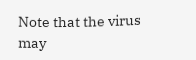Note that the virus may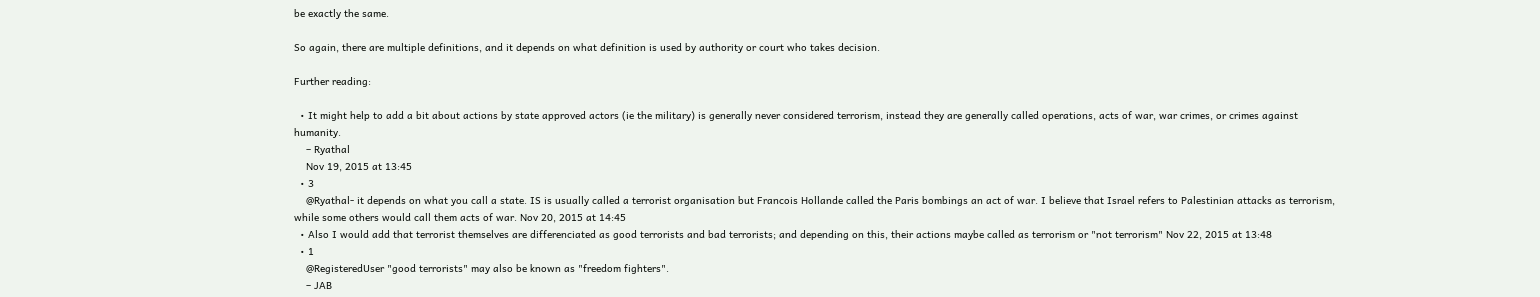be exactly the same.

So again, there are multiple definitions, and it depends on what definition is used by authority or court who takes decision.

Further reading:

  • It might help to add a bit about actions by state approved actors (ie the military) is generally never considered terrorism, instead they are generally called operations, acts of war, war crimes, or crimes against humanity.
    – Ryathal
    Nov 19, 2015 at 13:45
  • 3
    @Ryathal- it depends on what you call a state. IS is usually called a terrorist organisation but Francois Hollande called the Paris bombings an act of war. I believe that Israel refers to Palestinian attacks as terrorism, while some others would call them acts of war. Nov 20, 2015 at 14:45
  • Also I would add that terrorist themselves are differenciated as good terrorists and bad terrorists; and depending on this, their actions maybe called as terrorism or "not terrorism" Nov 22, 2015 at 13:48
  • 1
    @RegisteredUser "good terrorists" may also be known as "freedom fighters".
    – JAB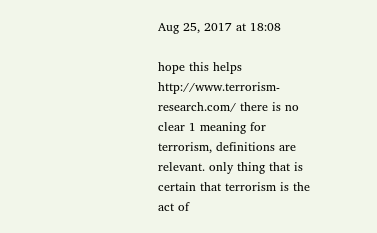Aug 25, 2017 at 18:08

hope this helps http://www.terrorism-research.com/ there is no clear 1 meaning for terrorism, definitions are relevant. only thing that is certain that terrorism is the act of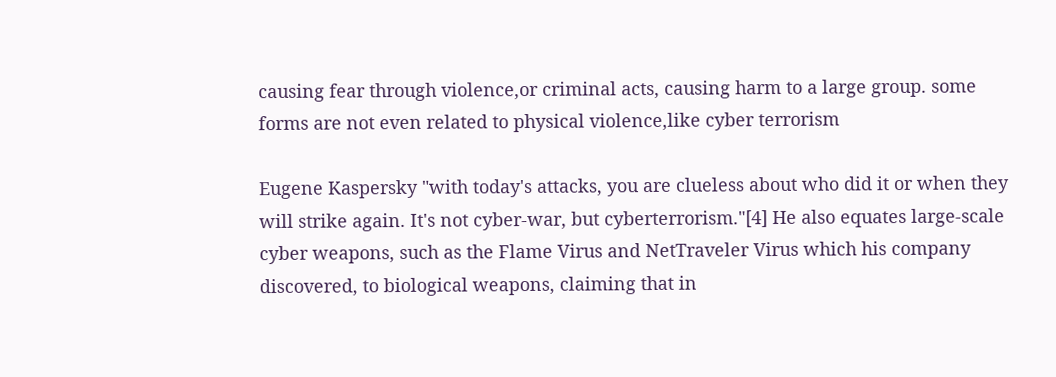causing fear through violence,or criminal acts, causing harm to a large group. some forms are not even related to physical violence,like cyber terrorism

Eugene Kaspersky "with today's attacks, you are clueless about who did it or when they will strike again. It's not cyber-war, but cyberterrorism."[4] He also equates large-scale cyber weapons, such as the Flame Virus and NetTraveler Virus which his company discovered, to biological weapons, claiming that in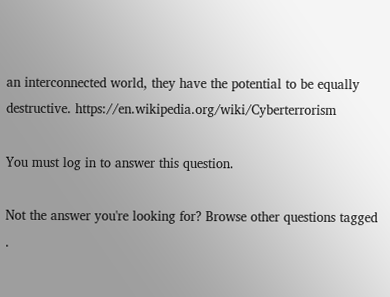an interconnected world, they have the potential to be equally destructive. https://en.wikipedia.org/wiki/Cyberterrorism

You must log in to answer this question.

Not the answer you're looking for? Browse other questions tagged .